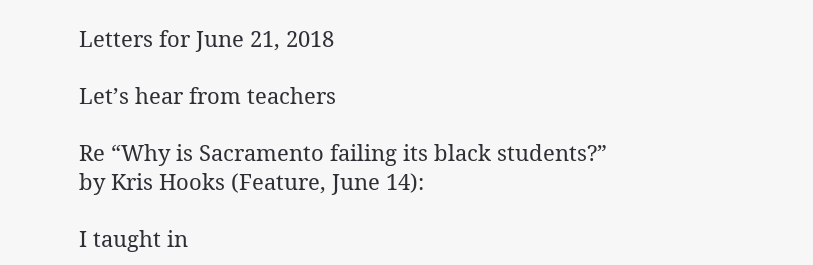Letters for June 21, 2018

Let’s hear from teachers

Re “Why is Sacramento failing its black students?” by Kris Hooks (Feature, June 14):

I taught in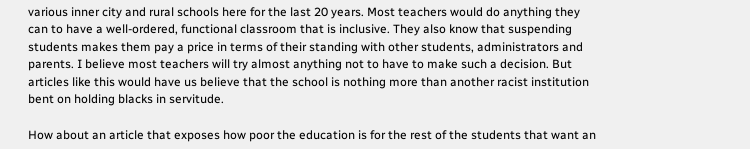various inner city and rural schools here for the last 20 years. Most teachers would do anything they can to have a well-ordered, functional classroom that is inclusive. They also know that suspending students makes them pay a price in terms of their standing with other students, administrators and parents. I believe most teachers will try almost anything not to have to make such a decision. But articles like this would have us believe that the school is nothing more than another racist institution bent on holding blacks in servitude.

How about an article that exposes how poor the education is for the rest of the students that want an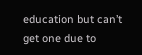education but can’t get one due to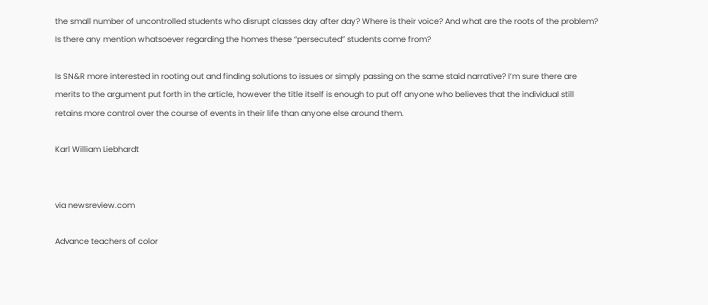the small number of uncontrolled students who disrupt classes day after day? Where is their voice? And what are the roots of the problem? Is there any mention whatsoever regarding the homes these “persecuted” students come from?

Is SN&R more interested in rooting out and finding solutions to issues or simply passing on the same staid narrative? I’m sure there are merits to the argument put forth in the article, however the title itself is enough to put off anyone who believes that the individual still retains more control over the course of events in their life than anyone else around them.

Karl William Liebhardt


via newsreview.com

Advance teachers of color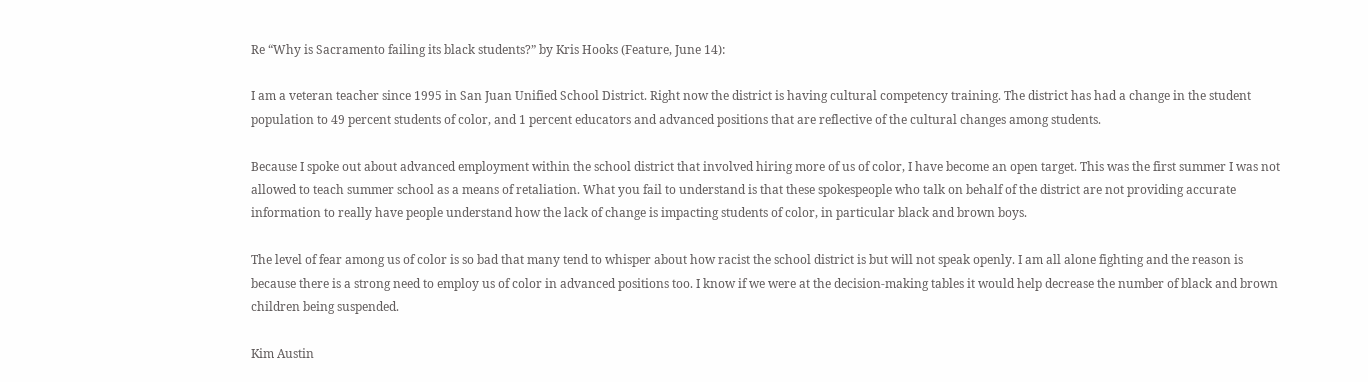Re “Why is Sacramento failing its black students?” by Kris Hooks (Feature, June 14):

I am a veteran teacher since 1995 in San Juan Unified School District. Right now the district is having cultural competency training. The district has had a change in the student population to 49 percent students of color, and 1 percent educators and advanced positions that are reflective of the cultural changes among students.

Because I spoke out about advanced employment within the school district that involved hiring more of us of color, I have become an open target. This was the first summer I was not allowed to teach summer school as a means of retaliation. What you fail to understand is that these spokespeople who talk on behalf of the district are not providing accurate information to really have people understand how the lack of change is impacting students of color, in particular black and brown boys.

The level of fear among us of color is so bad that many tend to whisper about how racist the school district is but will not speak openly. I am all alone fighting and the reason is because there is a strong need to employ us of color in advanced positions too. I know if we were at the decision-making tables it would help decrease the number of black and brown children being suspended.

Kim Austin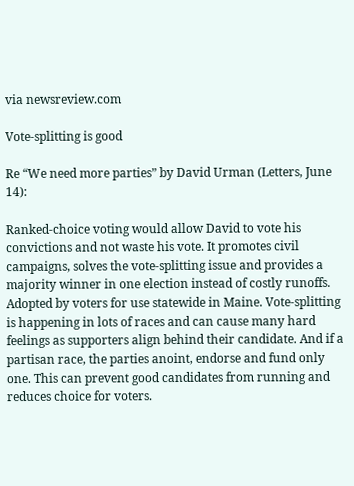via newsreview.com

Vote-splitting is good

Re “We need more parties” by David Urman (Letters, June 14):

Ranked-choice voting would allow David to vote his convictions and not waste his vote. It promotes civil campaigns, solves the vote-splitting issue and provides a majority winner in one election instead of costly runoffs. Adopted by voters for use statewide in Maine. Vote-splitting is happening in lots of races and can cause many hard feelings as supporters align behind their candidate. And if a partisan race, the parties anoint, endorse and fund only one. This can prevent good candidates from running and reduces choice for voters.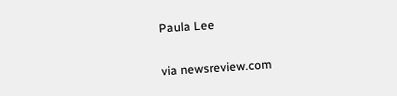Paula Lee


via newsreview.com